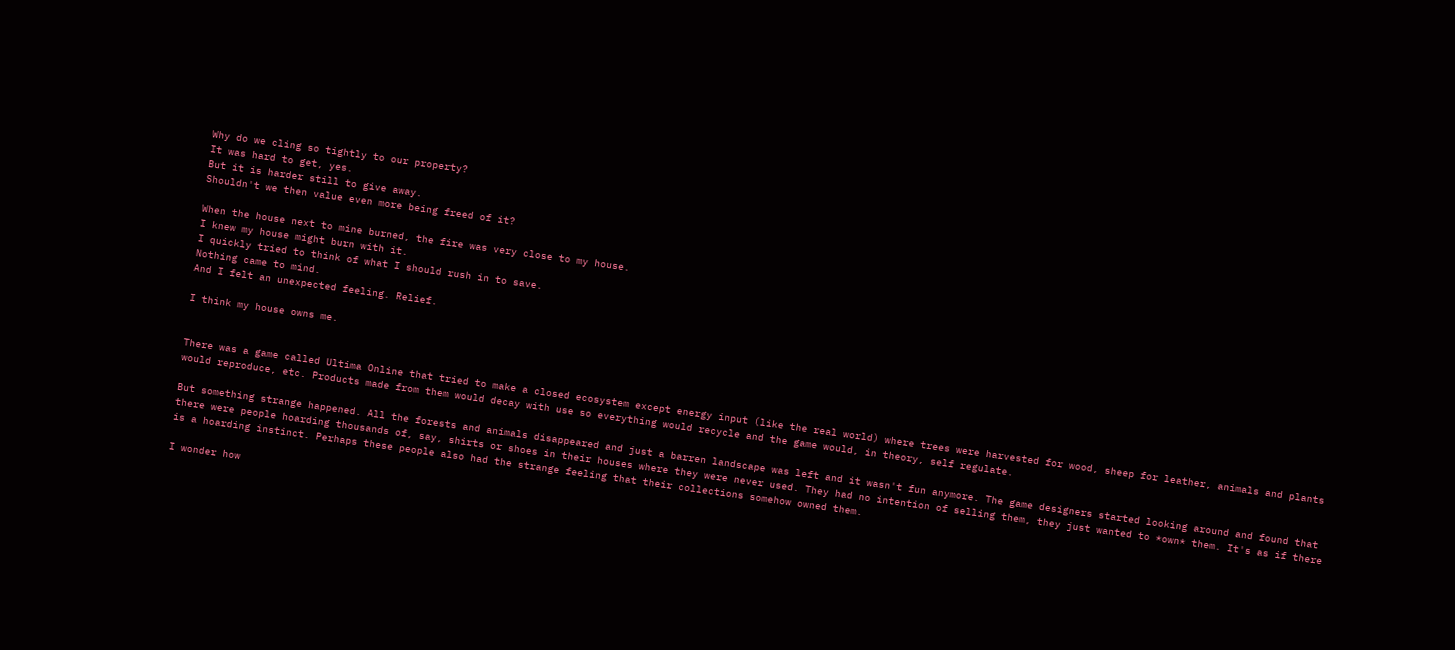Why do we cling so tightly to our property?
It was hard to get, yes.
But it is harder still to give away.
Shouldn't we then value even more being freed of it?

When the house next to mine burned, the fire was very close to my house.
I knew my house might burn with it.
I quickly tried to think of what I should rush in to save.
Nothing came to mind.
And I felt an unexpected feeling. Relief.

I think my house owns me.


There was a game called Ultima Online that tried to make a closed ecosystem except energy input (like the real world) where trees were harvested for wood, sheep for leather, animals and plants would reproduce, etc. Products made from them would decay with use so everything would recycle and the game would, in theory, self regulate.

But something strange happened. All the forests and animals disappeared and just a barren landscape was left and it wasn't fun anymore. The game designers started looking around and found that there were people hoarding thousands of, say, shirts or shoes in their houses where they were never used. They had no intention of selling them, they just wanted to *own* them. It's as if there is a hoarding instinct. Perhaps these people also had the strange feeling that their collections somehow owned them.

I wonder how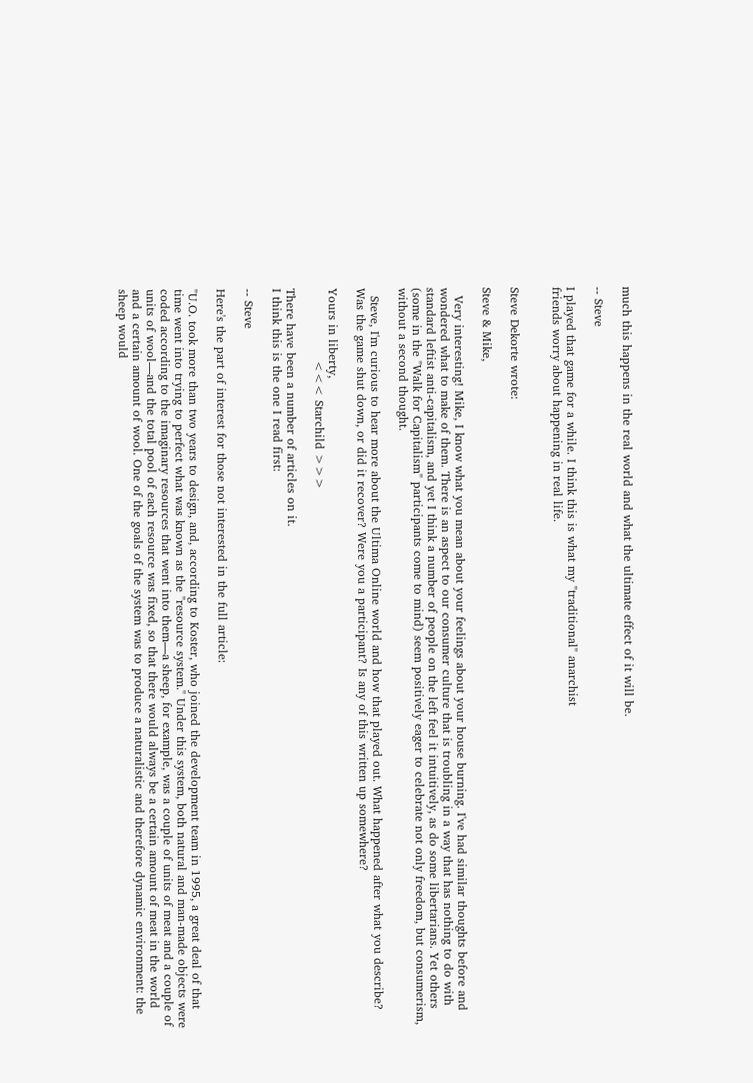much this happens in the real world and what the ultimate effect of it will be.

-- Steve

I played that game for a while. I think this is what my "traditional" anarchist
friends worry about happening in real life.


Steve Dekorte wrote:

Steve & Mike,

  Very interesting! Mike, I know what you mean about your feelings about your house burning. I've had similar thoughts before and wondered what to make of them. There is an aspect to our consumer culture that is troubling in a way that has nothing to do with standard leftist anti-capitalism, and yet I think a number of people on the left feel it intuitively, as do some libertarians. Yet others (some in the "Walk for Capitalism" participants come to mind) seem positively eager to celebrate not only freedom, but consumerism, without a second thought.

  Steve, I'm curious to hear more about the Ultima Online world and how that played out. What happened after what you describe? Was the game shut down, or did it recover? Were you a participant? Is any of this written up somewhere?

Yours in liberty,
                  <<< Starchild >>>

There have been a number of articles on it.
I think this is the one I read first:

-- Steve

Here's the part of interest for those not interested in the full article:

"U.O. took more than two years to design, and, according to Koster, who joined the development team in 1995, a great deal of that time went into trying to perfect what was known as the "resource system." Under this system, both natural and man-made objects were coded according to the imaginary resources that went into them—a sheep, for example, was a couple of units of meat and a couple of units of wool—and the total pool of each resource was fixed, so that there would always be a certain amount of meat in the world and a certain amount of wool. One of the goals of the system was to produce a naturalistic and therefore dynamic environment: the sheep would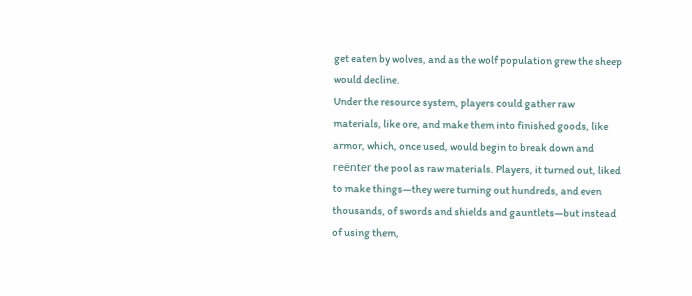get eaten by wolves, and as the wolf population grew the sheep would decline.
Under the resource system, players could gather raw materials, like ore, and make them into finished goods, like armor, which, once used, would begin to break down and reënter the pool as raw materials. Players, it turned out, liked to make things—they were turning out hundreds, and even thousands, of swords and shields and gauntlets—but instead of using them,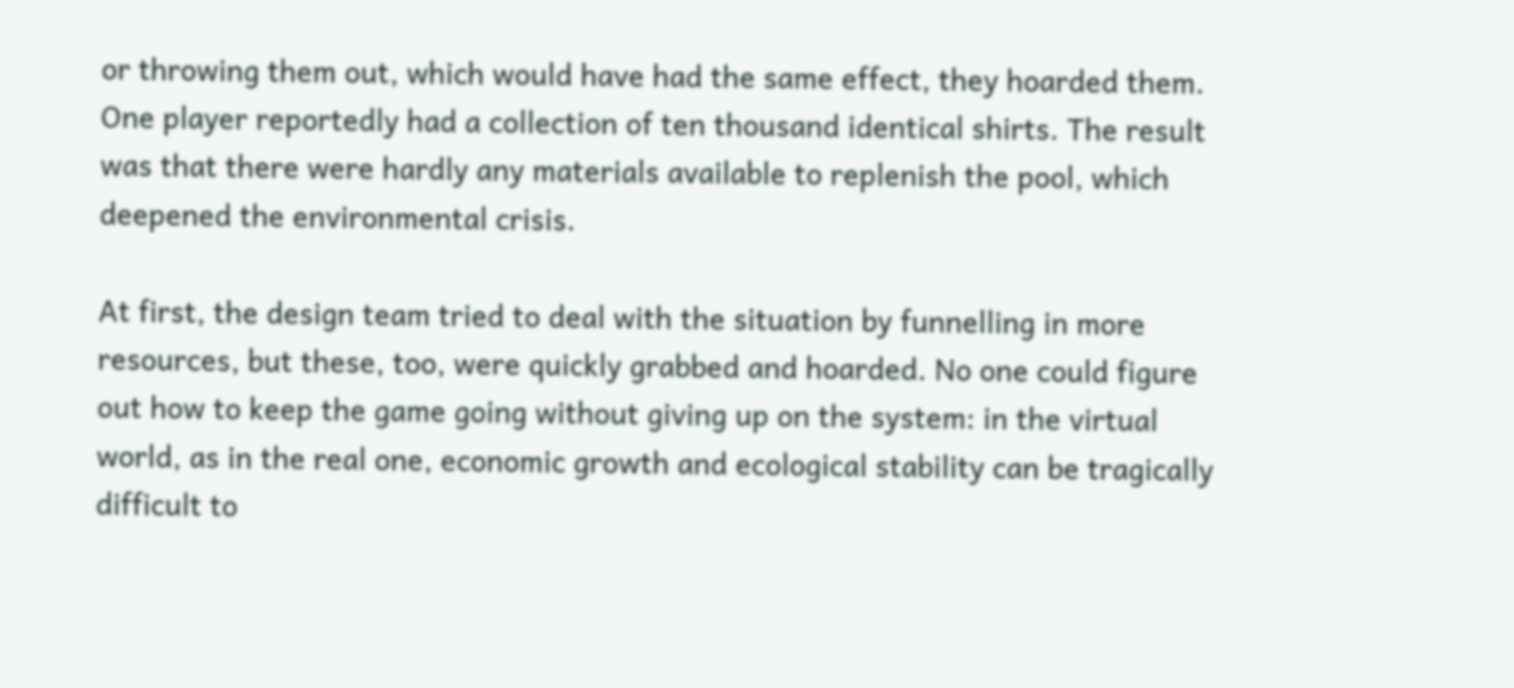or throwing them out, which would have had the same effect, they hoarded them. One player reportedly had a collection of ten thousand identical shirts. The result was that there were hardly any materials available to replenish the pool, which deepened the environmental crisis.

At first, the design team tried to deal with the situation by funnelling in more resources, but these, too, were quickly grabbed and hoarded. No one could figure out how to keep the game going without giving up on the system: in the virtual world, as in the real one, economic growth and ecological stability can be tragically difficult to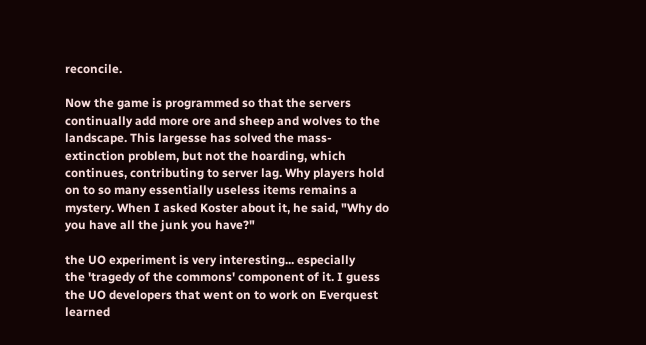reconcile.

Now the game is programmed so that the servers continually add more ore and sheep and wolves to the landscape. This largesse has solved the mass-extinction problem, but not the hoarding, which continues, contributing to server lag. Why players hold on to so many essentially useless items remains a mystery. When I asked Koster about it, he said, "Why do you have all the junk you have?"

the UO experiment is very interesting... especially
the 'tragedy of the commons' component of it. I guess
the UO developers that went on to work on Everquest
learned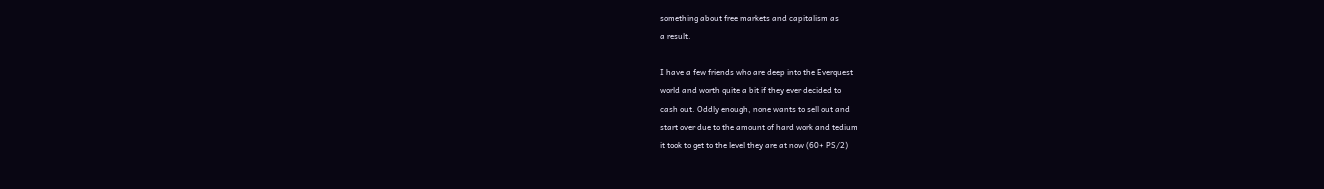something about free markets and capitalism as
a result.

I have a few friends who are deep into the Everquest
world and worth quite a bit if they ever decided to
cash out. Oddly enough, none wants to sell out and
start over due to the amount of hard work and tedium
it took to get to the level they are at now (60+ PS/2)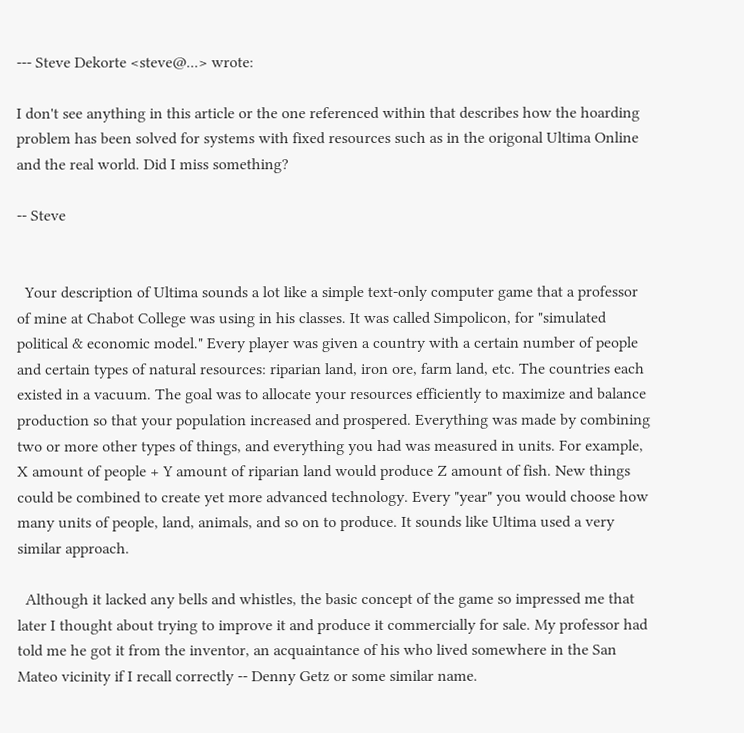--- Steve Dekorte <steve@...> wrote:

I don't see anything in this article or the one referenced within that describes how the hoarding problem has been solved for systems with fixed resources such as in the origonal Ultima Online and the real world. Did I miss something?

-- Steve


  Your description of Ultima sounds a lot like a simple text-only computer game that a professor of mine at Chabot College was using in his classes. It was called Simpolicon, for "simulated political & economic model." Every player was given a country with a certain number of people and certain types of natural resources: riparian land, iron ore, farm land, etc. The countries each existed in a vacuum. The goal was to allocate your resources efficiently to maximize and balance production so that your population increased and prospered. Everything was made by combining two or more other types of things, and everything you had was measured in units. For example, X amount of people + Y amount of riparian land would produce Z amount of fish. New things could be combined to create yet more advanced technology. Every "year" you would choose how many units of people, land, animals, and so on to produce. It sounds like Ultima used a very similar approach.

  Although it lacked any bells and whistles, the basic concept of the game so impressed me that later I thought about trying to improve it and produce it commercially for sale. My professor had told me he got it from the inventor, an acquaintance of his who lived somewhere in the San Mateo vicinity if I recall correctly -- Denny Getz or some similar name.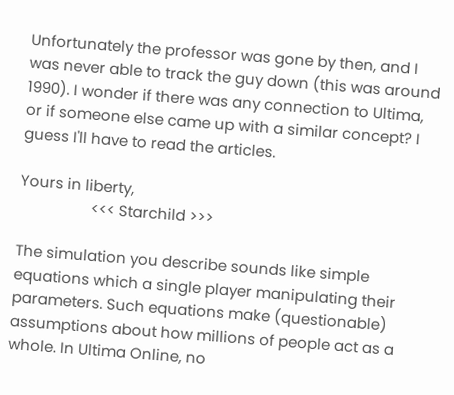Unfortunately the professor was gone by then, and I was never able to track the guy down (this was around 1990). I wonder if there was any connection to Ultima, or if someone else came up with a similar concept? I guess I'll have to read the articles.

Yours in liberty,
                  <<< Starchild >>>

The simulation you describe sounds like simple equations which a single player manipulating their parameters. Such equations make (questionable) assumptions about how millions of people act as a whole. In Ultima Online, no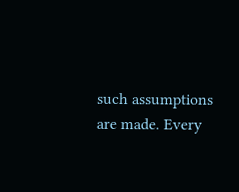such assumptions are made. Every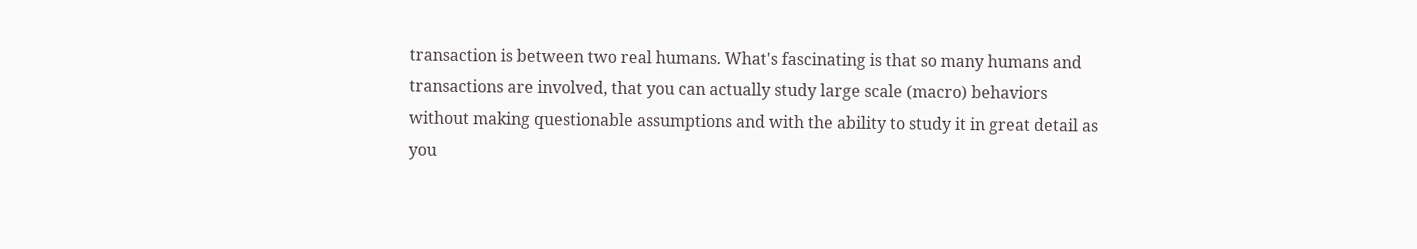transaction is between two real humans. What's fascinating is that so many humans and transactions are involved, that you can actually study large scale (macro) behaviors without making questionable assumptions and with the ability to study it in great detail as you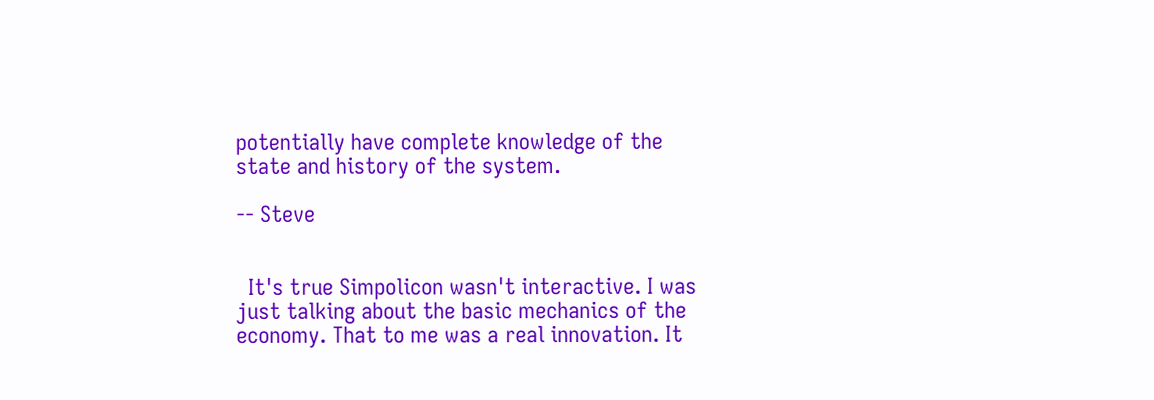potentially have complete knowledge of the state and history of the system.

-- Steve


  It's true Simpolicon wasn't interactive. I was just talking about the basic mechanics of the economy. That to me was a real innovation. It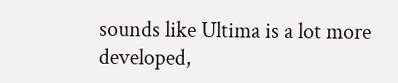sounds like Ultima is a lot more developed,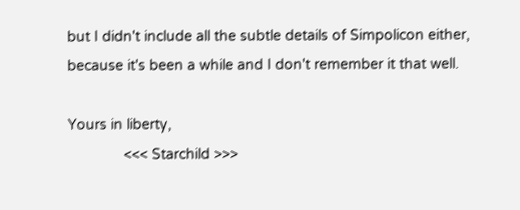but I didn't include all the subtle details of Simpolicon either, because it's been a while and I don't remember it that well.

Yours in liberty,
              <<< Starchild >>>